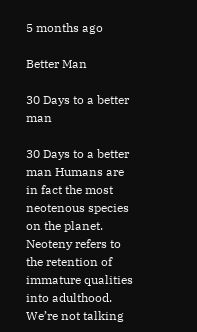5 months ago

Better Man

30 Days to a better man

30 Days to a better man Humans are in fact the most neotenous species on the planet. Neoteny refers to the retention of immature qualities into adulthood. We’re not talking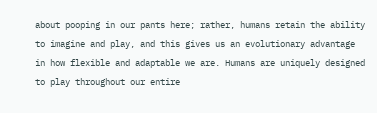about pooping in our pants here; rather, humans retain the ability to imagine and play, and this gives us an evolutionary advantage in how flexible and adaptable we are. Humans are uniquely designed to play throughout our entire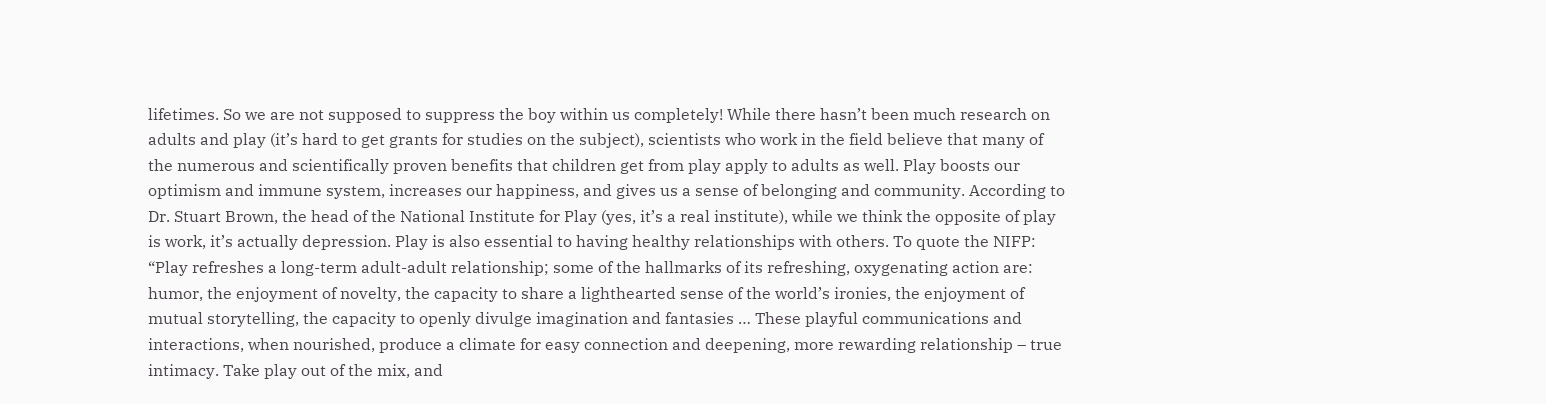lifetimes. So we are not supposed to suppress the boy within us completely! While there hasn’t been much research on adults and play (it’s hard to get grants for studies on the subject), scientists who work in the field believe that many of the numerous and scientifically proven benefits that children get from play apply to adults as well. Play boosts our optimism and immune system, increases our happiness, and gives us a sense of belonging and community. According to Dr. Stuart Brown, the head of the National Institute for Play (yes, it’s a real institute), while we think the opposite of play is work, it’s actually depression. Play is also essential to having healthy relationships with others. To quote the NIFP: “Play refreshes a long-term adult-adult relationship; some of the hallmarks of its refreshing, oxygenating action are: humor, the enjoyment of novelty, the capacity to share a lighthearted sense of the world’s ironies, the enjoyment of mutual storytelling, the capacity to openly divulge imagination and fantasies … These playful communications and interactions, when nourished, produce a climate for easy connection and deepening, more rewarding relationship – true intimacy. Take play out of the mix, and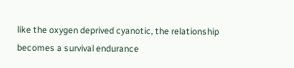like the oxygen deprived cyanotic, the relationship becomes a survival endurance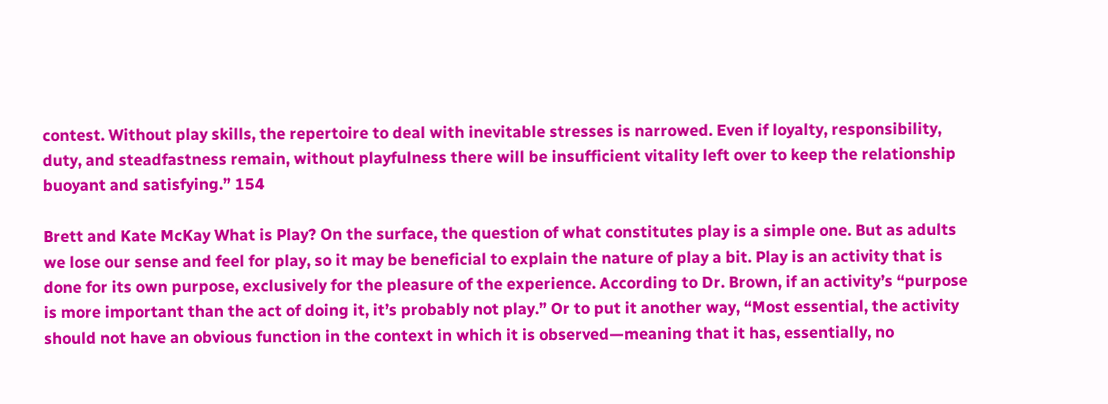contest. Without play skills, the repertoire to deal with inevitable stresses is narrowed. Even if loyalty, responsibility, duty, and steadfastness remain, without playfulness there will be insufficient vitality left over to keep the relationship buoyant and satisfying.” 154

Brett and Kate McKay What is Play? On the surface, the question of what constitutes play is a simple one. But as adults we lose our sense and feel for play, so it may be beneficial to explain the nature of play a bit. Play is an activity that is done for its own purpose, exclusively for the pleasure of the experience. According to Dr. Brown, if an activity’s “purpose is more important than the act of doing it, it’s probably not play.” Or to put it another way, “Most essential, the activity should not have an obvious function in the context in which it is observed—meaning that it has, essentially, no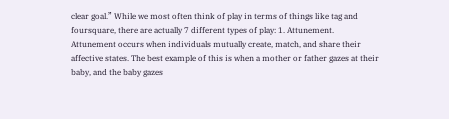clear goal.” While we most often think of play in terms of things like tag and foursquare, there are actually 7 different types of play: 1. Attunement. Attunement occurs when individuals mutually create, match, and share their affective states. The best example of this is when a mother or father gazes at their baby, and the baby gazes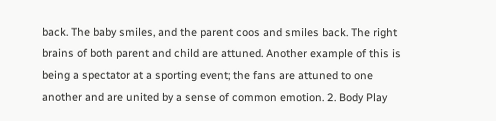back. The baby smiles, and the parent coos and smiles back. The right brains of both parent and child are attuned. Another example of this is being a spectator at a sporting event; the fans are attuned to one another and are united by a sense of common emotion. 2. Body Play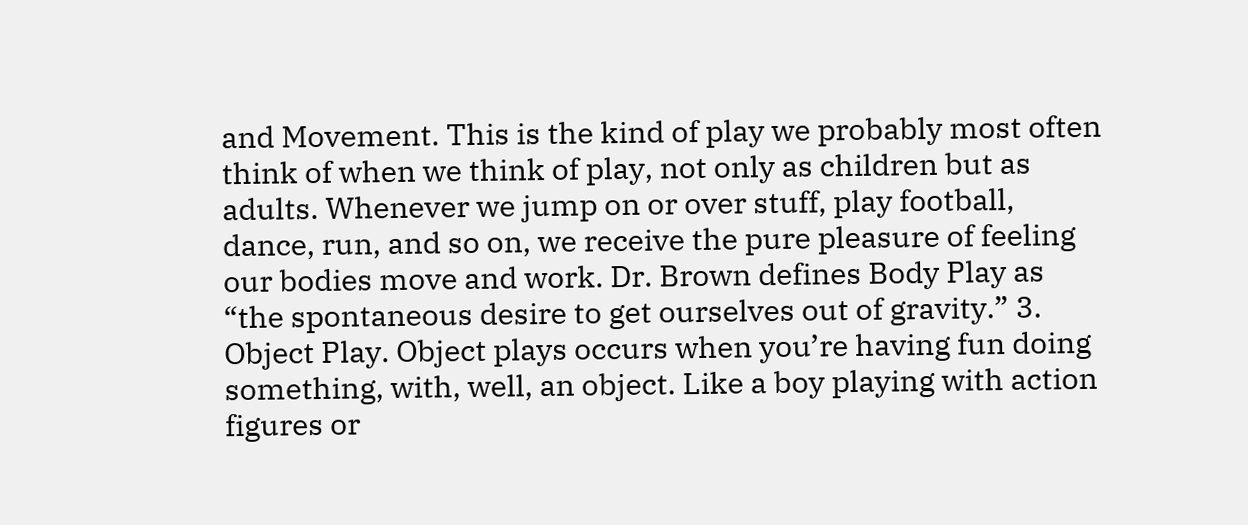and Movement. This is the kind of play we probably most often think of when we think of play, not only as children but as adults. Whenever we jump on or over stuff, play football, dance, run, and so on, we receive the pure pleasure of feeling our bodies move and work. Dr. Brown defines Body Play as “the spontaneous desire to get ourselves out of gravity.” 3. Object Play. Object plays occurs when you’re having fun doing something, with, well, an object. Like a boy playing with action figures or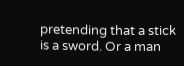pretending that a stick is a sword. Or a man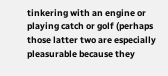tinkering with an engine or playing catch or golf (perhaps those latter two are especially pleasurable because they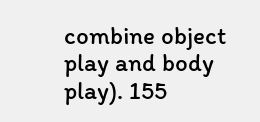combine object play and body play). 155